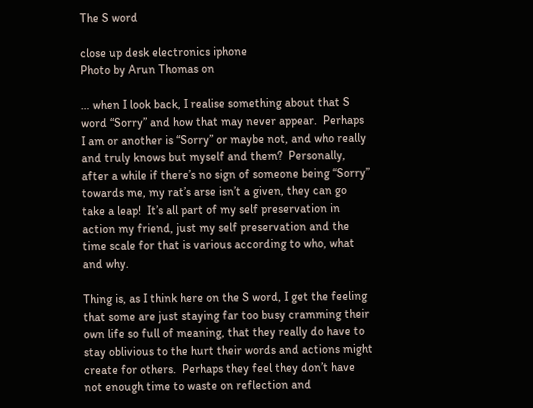The S word

close up desk electronics iphone
Photo by Arun Thomas on

… when I look back, I realise something about that S word “Sorry” and how that may never appear.  Perhaps I am or another is “Sorry” or maybe not, and who really and truly knows but myself and them?  Personally, after a while if there’s no sign of someone being “Sorry” towards me, my rat’s arse isn’t a given, they can go take a leap!  It’s all part of my self preservation in action my friend, just my self preservation and the time scale for that is various according to who, what and why.

Thing is, as I think here on the S word, I get the feeling that some are just staying far too busy cramming their own life so full of meaning, that they really do have to stay oblivious to the hurt their words and actions might create for others.  Perhaps they feel they don’t have not enough time to waste on reflection and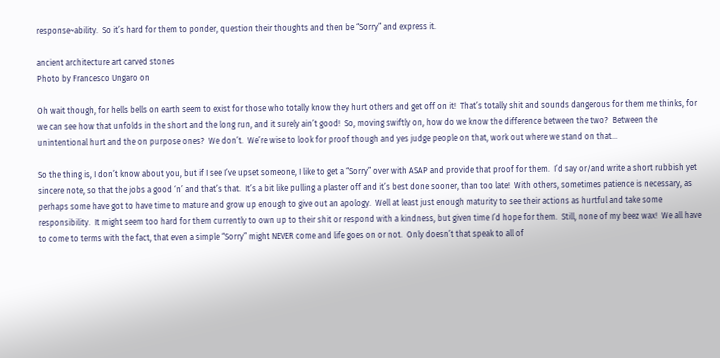response~ability.  So it’s hard for them to ponder, question their thoughts and then be “Sorry” and express it.

ancient architecture art carved stones
Photo by Francesco Ungaro on

Oh wait though, for hells bells on earth seem to exist for those who totally know they hurt others and get off on it!  That’s totally shit and sounds dangerous for them me thinks, for we can see how that unfolds in the short and the long run, and it surely ain’t good!  So, moving swiftly on, how do we know the difference between the two?  Between the unintentional hurt and the on purpose ones?  We don’t.  We’re wise to look for proof though and yes judge people on that, work out where we stand on that…

So the thing is, I don’t know about you, but if I see I’ve upset someone, I like to get a “Sorry” over with ASAP and provide that proof for them.  I’d say or/and write a short rubbish yet sincere note, so that the jobs a good ‘n’ and that’s that.  It’s a bit like pulling a plaster off and it’s best done sooner, than too late!  With others, sometimes patience is necessary, as perhaps some have got to have time to mature and grow up enough to give out an apology.  Well at least just enough maturity to see their actions as hurtful and take some responsibility.  It might seem too hard for them currently to own up to their shit or respond with a kindness, but given time I’d hope for them.  Still, none of my beez wax!  We all have to come to terms with the fact, that even a simple “Sorry” might NEVER come and life goes on or not.  Only doesn’t that speak to all of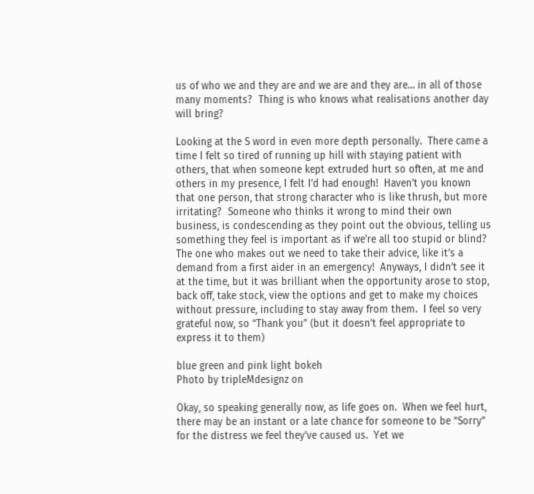us of who we and they are and we are and they are… in all of those many moments?  Thing is who knows what realisations another day will bring?

Looking at the S word in even more depth personally.  There came a time I felt so tired of running up hill with staying patient with others, that when someone kept extruded hurt so often, at me and others in my presence, I felt I’d had enough!  Haven’t you known that one person, that strong character who is like thrush, but more irritating?  Someone who thinks it wrong to mind their own business, is condescending as they point out the obvious, telling us something they feel is important as if we’re all too stupid or blind?  The one who makes out we need to take their advice, like it’s a demand from a first aider in an emergency!  Anyways, I didn’t see it at the time, but it was brilliant when the opportunity arose to stop, back off, take stock, view the options and get to make my choices without pressure, including to stay away from them.  I feel so very grateful now, so “Thank you” (but it doesn’t feel appropriate to express it to them)

blue green and pink light bokeh
Photo by tripleMdesignz on

Okay, so speaking generally now, as life goes on.  When we feel hurt, there may be an instant or a late chance for someone to be “Sorry” for the distress we feel they’ve caused us.  Yet we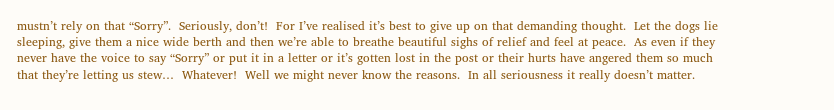mustn’t rely on that “Sorry”.  Seriously, don’t!  For I’ve realised it’s best to give up on that demanding thought.  Let the dogs lie sleeping, give them a nice wide berth and then we’re able to breathe beautiful sighs of relief and feel at peace.  As even if they never have the voice to say “Sorry” or put it in a letter or it’s gotten lost in the post or their hurts have angered them so much that they’re letting us stew…  Whatever!  Well we might never know the reasons.  In all seriousness it really doesn’t matter.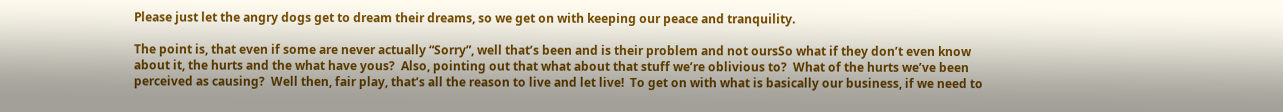Please just let the angry dogs get to dream their dreams, so we get on with keeping our peace and tranquility.

The point is, that even if some are never actually “Sorry”, well that’s been and is their problem and not oursSo what if they don’t even know about it, the hurts and the what have yous?  Also, pointing out that what about that stuff we’re oblivious to?  What of the hurts we’ve been perceived as causing?  Well then, fair play, that’s all the reason to live and let live!  To get on with what is basically our business, if we need to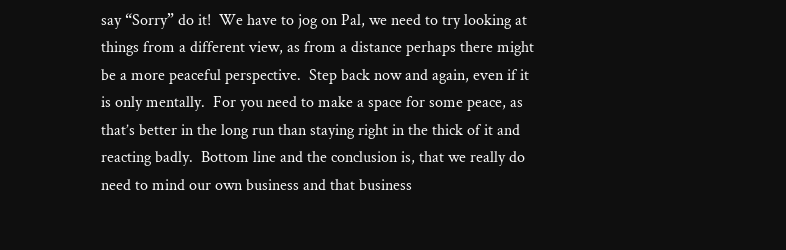say “Sorry” do it!  We have to jog on Pal, we need to try looking at things from a different view, as from a distance perhaps there might be a more peaceful perspective.  Step back now and again, even if it is only mentally.  For you need to make a space for some peace, as that’s better in the long run than staying right in the thick of it and reacting badly.  Bottom line and the conclusion is, that we really do need to mind our own business and that business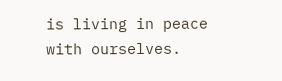is living in peace with ourselves.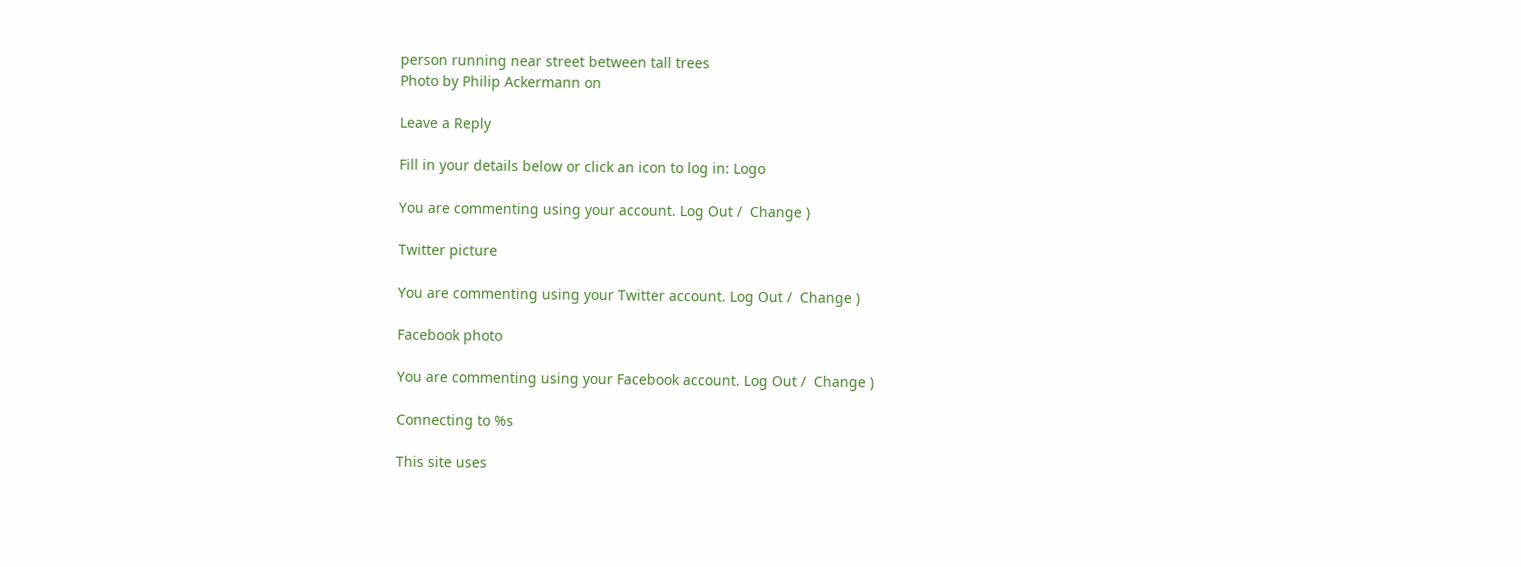person running near street between tall trees
Photo by Philip Ackermann on

Leave a Reply

Fill in your details below or click an icon to log in: Logo

You are commenting using your account. Log Out /  Change )

Twitter picture

You are commenting using your Twitter account. Log Out /  Change )

Facebook photo

You are commenting using your Facebook account. Log Out /  Change )

Connecting to %s

This site uses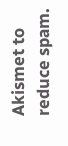Akismet to reduce spam.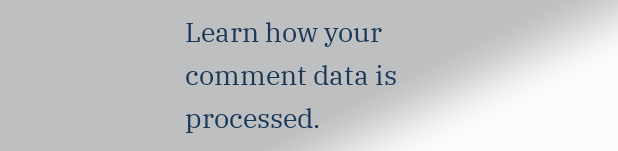Learn how your comment data is processed.